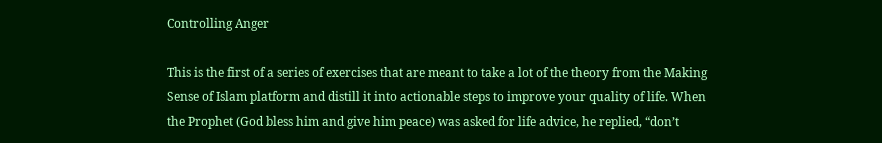Controlling Anger

This is the first of a series of exercises that are meant to take a lot of the theory from the Making Sense of Islam platform and distill it into actionable steps to improve your quality of life. When the Prophet (God bless him and give him peace) was asked for life advice, he replied, “don’t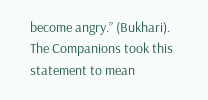become angry.” (Bukhari). The Companions took this statement to mean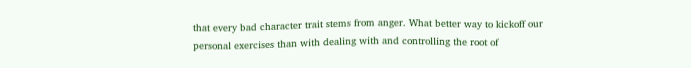that every bad character trait stems from anger. What better way to kickoff our personal exercises than with dealing with and controlling the root of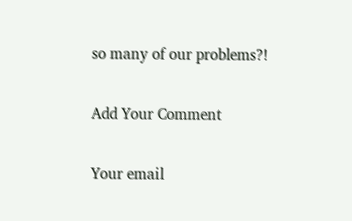so many of our problems?!

Add Your Comment

Your email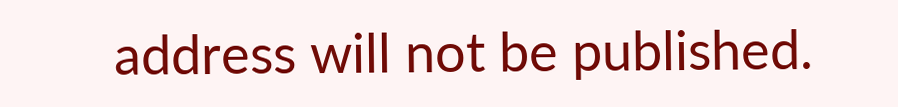address will not be published.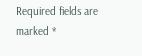Required fields are marked *